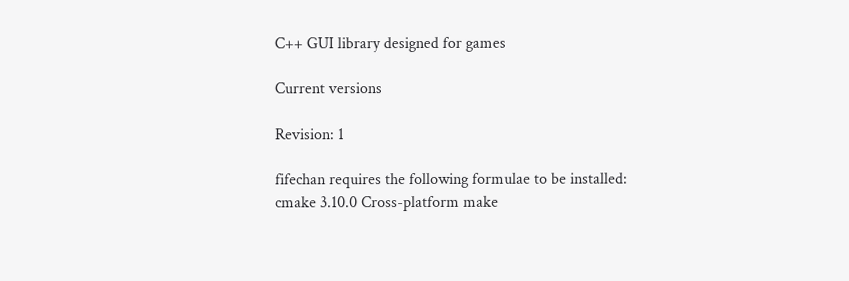C++ GUI library designed for games

Current versions

Revision: 1

fifechan requires the following formulae to be installed:
cmake 3.10.0 Cross-platform make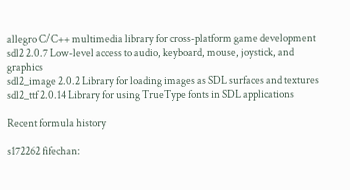allegro C/C++ multimedia library for cross-platform game development
sdl2 2.0.7 Low-level access to audio, keyboard, mouse, joystick, and graphics
sdl2_image 2.0.2 Library for loading images as SDL surfaces and textures
sdl2_ttf 2.0.14 Library for using TrueType fonts in SDL applications

Recent formula history

s172262 fifechan: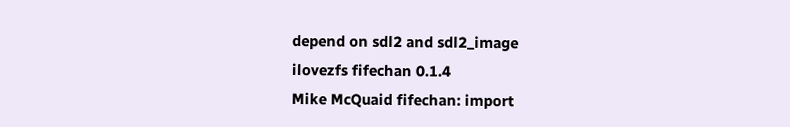depend on sdl2 and sdl2_image
ilovezfs fifechan 0.1.4
Mike McQuaid fifechan: import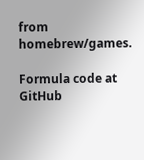from homebrew/games.

Formula code at GitHub